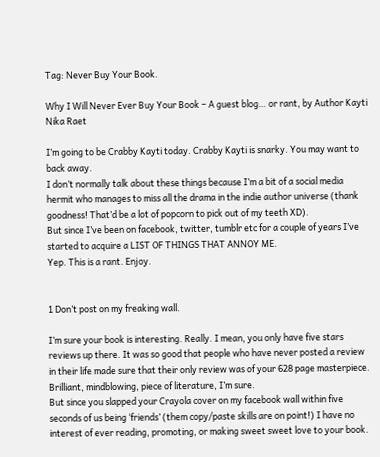Tag: Never Buy Your Book.

Why I Will Never Ever Buy Your Book – A guest blog… or rant, by Author Kayti Nika Raet

I’m going to be Crabby Kayti today. Crabby Kayti is snarky. You may want to back away.
I don’t normally talk about these things because I’m a bit of a social media hermit who manages to miss all the drama in the indie author universe (thank goodness! That’d be a lot of popcorn to pick out of my teeth XD).
But since I’ve been on facebook, twitter, tumblr etc for a couple of years I’ve started to acquire a LIST OF THINGS THAT ANNOY ME.
Yep. This is a rant. Enjoy.


1 Don’t post on my freaking wall.

I’m sure your book is interesting. Really. I mean, you only have five stars reviews up there. It was so good that people who have never posted a review in their life made sure that their only review was of your 628 page masterpiece.
Brilliant, mindblowing, piece of literature, I’m sure.
But since you slapped your Crayola cover on my facebook wall within five seconds of us being ‘friends’ (them copy/paste skills are on point!) I have no interest of ever reading, promoting, or making sweet sweet love to your book.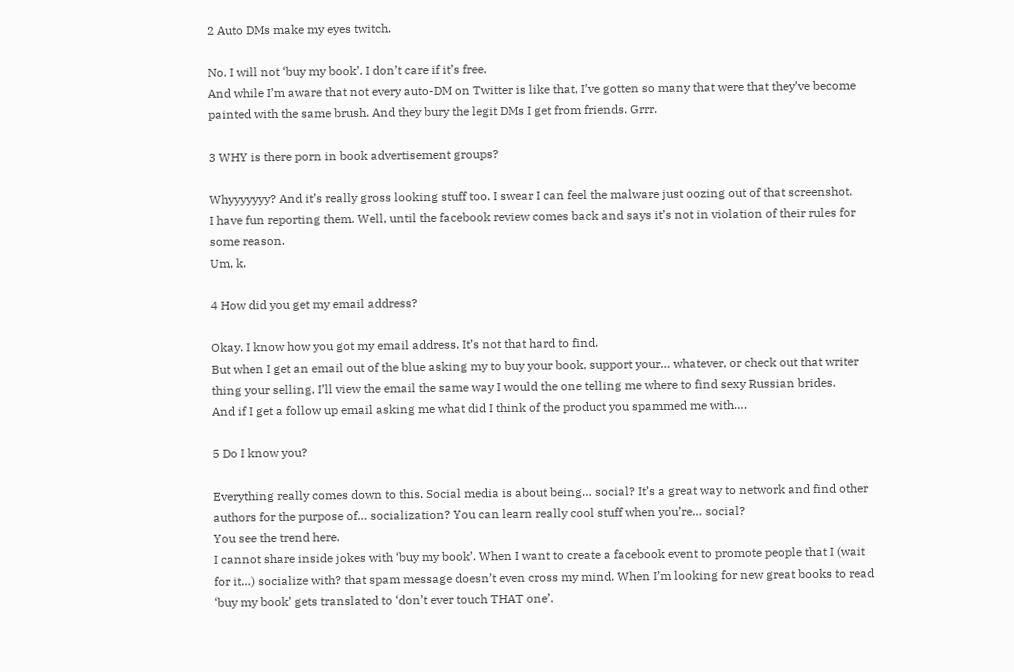2 Auto DMs make my eyes twitch.

No. I will not ‘buy my book’. I don’t care if it’s free.
And while I’m aware that not every auto-DM on Twitter is like that, I’ve gotten so many that were that they’ve become painted with the same brush. And they bury the legit DMs I get from friends. Grrr.

3 WHY is there porn in book advertisement groups?

Whyyyyyyy? And it’s really gross looking stuff too. I swear I can feel the malware just oozing out of that screenshot.
I have fun reporting them. Well, until the facebook review comes back and says it’s not in violation of their rules for some reason.
Um, k.

4 How did you get my email address?

Okay. I know how you got my email address. It’s not that hard to find.
But when I get an email out of the blue asking my to buy your book, support your… whatever, or check out that writer thing your selling, I’ll view the email the same way I would the one telling me where to find sexy Russian brides.
And if I get a follow up email asking me what did I think of the product you spammed me with….

5 Do I know you?

Everything really comes down to this. Social media is about being… social? It’s a great way to network and find other authors for the purpose of… socialization? You can learn really cool stuff when you’re… social?
You see the trend here.
I cannot share inside jokes with ‘buy my book’. When I want to create a facebook event to promote people that I (wait for it…) socialize with? that spam message doesn’t even cross my mind. When I’m looking for new great books to read ‘buy my book’ gets translated to ‘don’t ever touch THAT one’.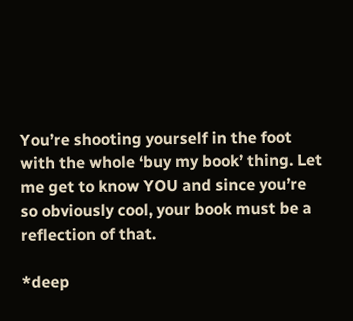You’re shooting yourself in the foot with the whole ‘buy my book’ thing. Let me get to know YOU and since you’re so obviously cool, your book must be a reflection of that.

*deep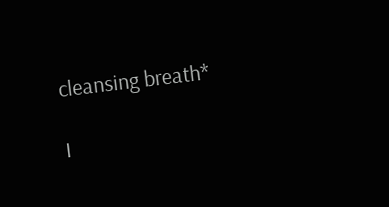cleansing breath*

I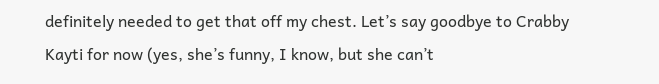definitely needed to get that off my chest. Let’s say goodbye to Crabby Kayti for now (yes, she’s funny, I know, but she can’t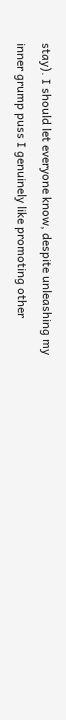stay). I should let everyone know, despite unleashing my inner grump puss I genuinely like promoting other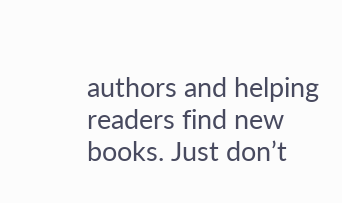authors and helping readers find new books. Just don’t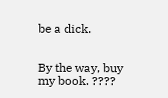be a dick.


By the way, buy my book. ????